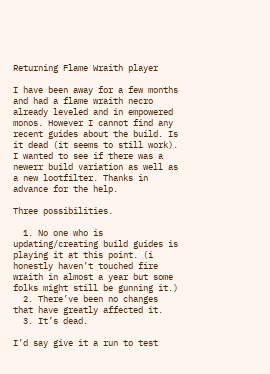Returning Flame Wraith player

I have been away for a few months and had a flame wraith necro already leveled and in empowered monos. However I cannot find any recent guides about the build. Is it dead (it seems to still work). I wanted to see if there was a newerr build variation as well as a new lootfilter. Thanks in advance for the help.

Three possibilities.

  1. No one who is updating/creating build guides is playing it at this point. (i honestly haven’t touched fire wraith in almost a year but some folks might still be gunning it.)
  2. There’ve been no changes that have greatly affected it.
  3. It’s dead.

I’d say give it a run to test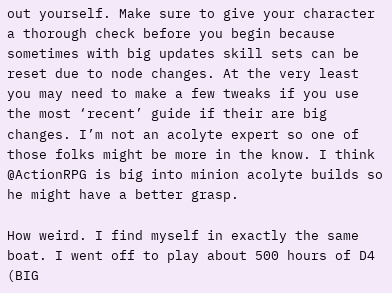out yourself. Make sure to give your character a thorough check before you begin because sometimes with big updates skill sets can be reset due to node changes. At the very least you may need to make a few tweaks if you use the most ‘recent’ guide if their are big changes. I’m not an acolyte expert so one of those folks might be more in the know. I think @ActionRPG is big into minion acolyte builds so he might have a better grasp.

How weird. I find myself in exactly the same boat. I went off to play about 500 hours of D4 (BIG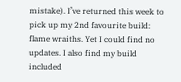mistake). I’ve returned this week to pick up my 2nd favourite build: flame wraiths. Yet I could find no updates. I also find my build included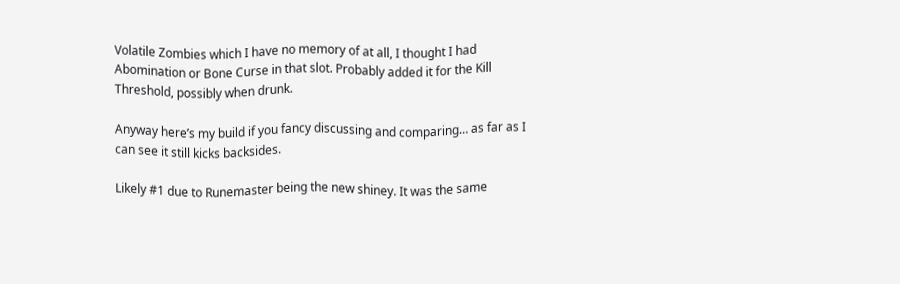Volatile Zombies which I have no memory of at all, I thought I had Abomination or Bone Curse in that slot. Probably added it for the Kill Threshold, possibly when drunk.

Anyway here’s my build if you fancy discussing and comparing… as far as I can see it still kicks backsides.

Likely #1 due to Runemaster being the new shiney. It was the same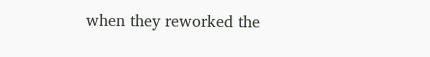when they reworked the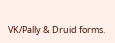VK/Pally & Druid forms.